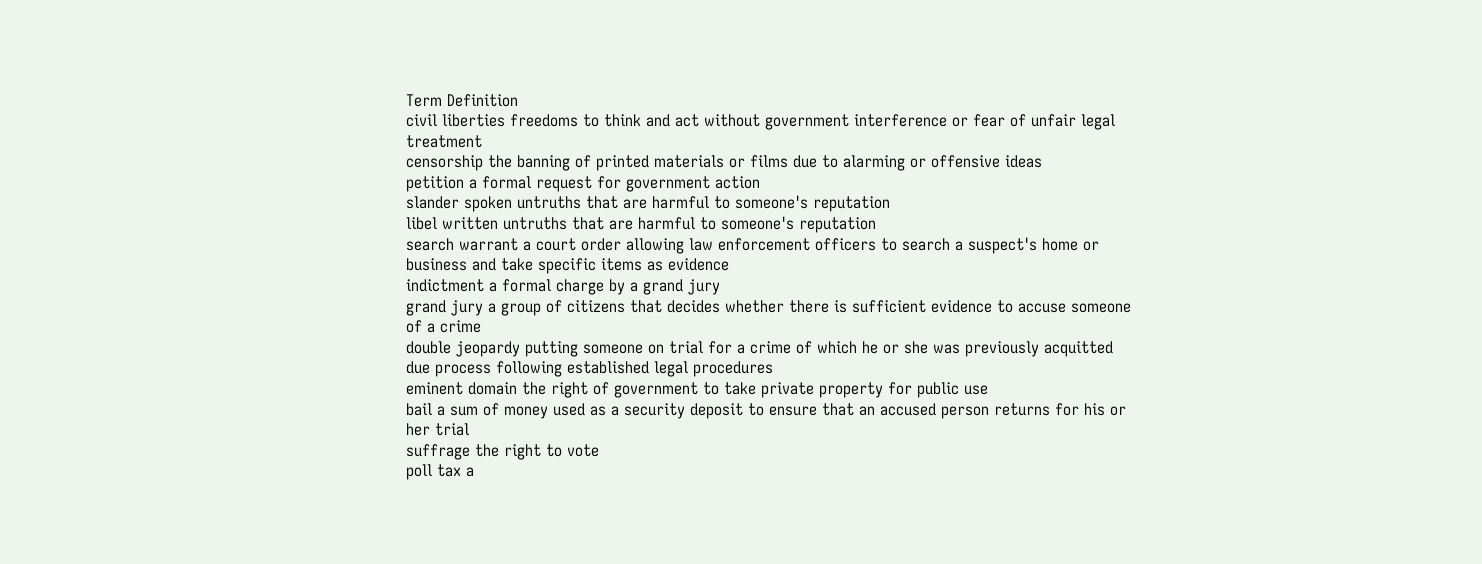Term Definition
civil liberties freedoms to think and act without government interference or fear of unfair legal treatment
censorship the banning of printed materials or films due to alarming or offensive ideas
petition a formal request for government action
slander spoken untruths that are harmful to someone's reputation
libel written untruths that are harmful to someone's reputation
search warrant a court order allowing law enforcement officers to search a suspect's home or business and take specific items as evidence
indictment a formal charge by a grand jury
grand jury a group of citizens that decides whether there is sufficient evidence to accuse someone of a crime
double jeopardy putting someone on trial for a crime of which he or she was previously acquitted
due process following established legal procedures
eminent domain the right of government to take private property for public use
bail a sum of money used as a security deposit to ensure that an accused person returns for his or her trial
suffrage the right to vote
poll tax a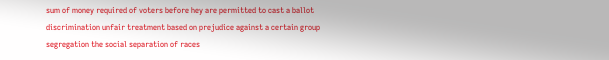sum of money required of voters before hey are permitted to cast a ballot
discrimination unfair treatment based on prejudice against a certain group
segregation the social separation of races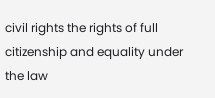civil rights the rights of full citizenship and equality under the law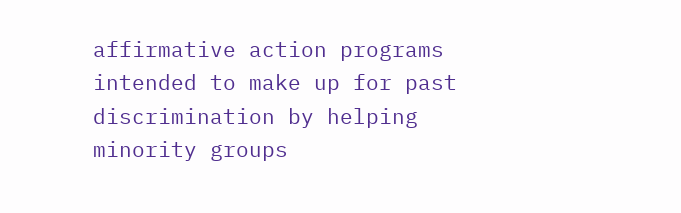affirmative action programs intended to make up for past discrimination by helping minority groups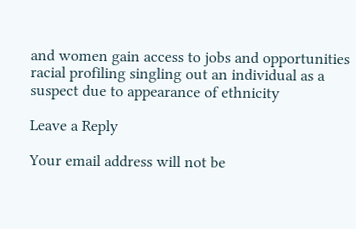and women gain access to jobs and opportunities
racial profiling singling out an individual as a suspect due to appearance of ethnicity

Leave a Reply

Your email address will not be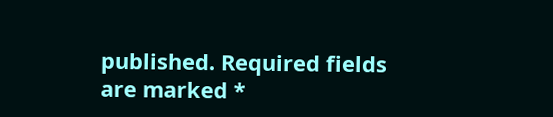published. Required fields are marked *